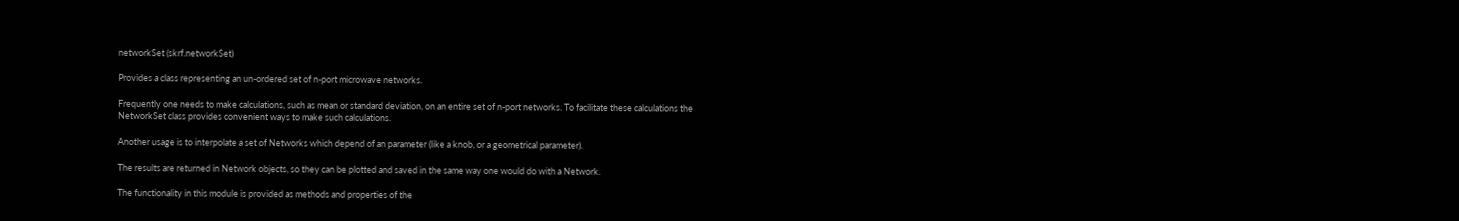networkSet (skrf.networkSet)

Provides a class representing an un-ordered set of n-port microwave networks.

Frequently one needs to make calculations, such as mean or standard deviation, on an entire set of n-port networks. To facilitate these calculations the NetworkSet class provides convenient ways to make such calculations.

Another usage is to interpolate a set of Networks which depend of an parameter (like a knob, or a geometrical parameter).

The results are returned in Network objects, so they can be plotted and saved in the same way one would do with a Network.

The functionality in this module is provided as methods and properties of the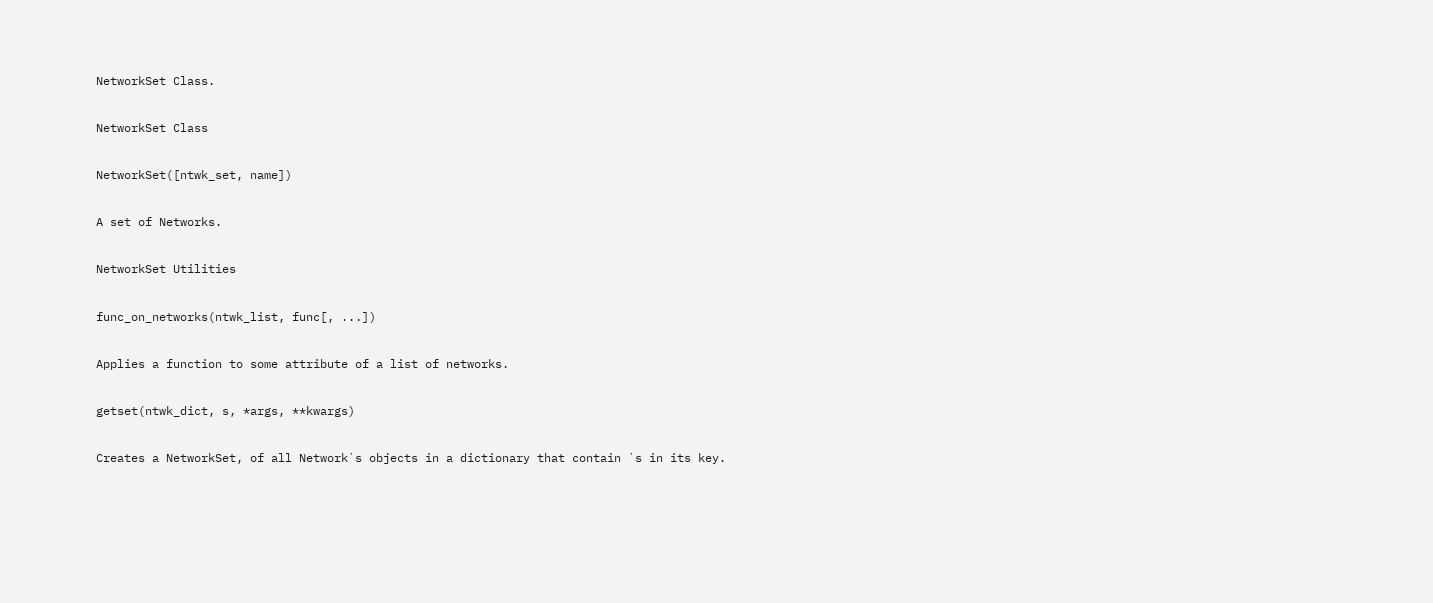NetworkSet Class.

NetworkSet Class

NetworkSet([ntwk_set, name])

A set of Networks.

NetworkSet Utilities

func_on_networks(ntwk_list, func[, ...])

Applies a function to some attribute of a list of networks.

getset(ntwk_dict, s, *args, **kwargs)

Creates a NetworkSet, of all Network`s objects in a dictionary that contain `s in its key.